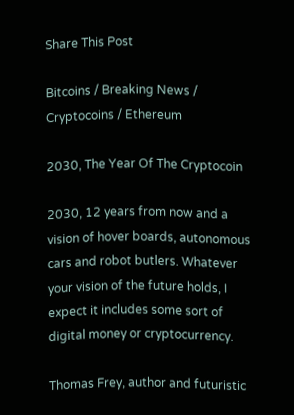Share This Post

Bitcoins / Breaking News / Cryptocoins / Ethereum

2030, The Year Of The Cryptocoin

2030, 12 years from now and a vision of hover boards, autonomous cars and robot butlers. Whatever your vision of the future holds, I expect it includes some sort of digital money or cryptocurrency.

Thomas Frey, author and futuristic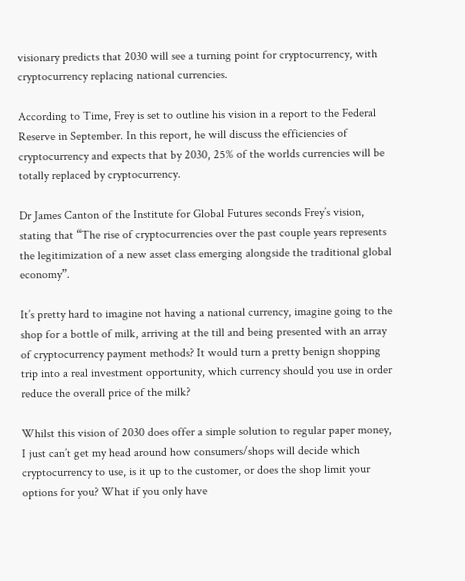visionary predicts that 2030 will see a turning point for cryptocurrency, with cryptocurrency replacing national currencies.

According to Time, Frey is set to outline his vision in a report to the Federal Reserve in September. In this report, he will discuss the efficiencies of cryptocurrency and expects that by 2030, 25% of the worlds currencies will be totally replaced by cryptocurrency.

Dr James Canton of the Institute for Global Futures seconds Frey’s vision, stating that “The rise of cryptocurrencies over the past couple years represents the legitimization of a new asset class emerging alongside the traditional global economy”.

It’s pretty hard to imagine not having a national currency, imagine going to the shop for a bottle of milk, arriving at the till and being presented with an array of cryptocurrency payment methods? It would turn a pretty benign shopping trip into a real investment opportunity, which currency should you use in order reduce the overall price of the milk?

Whilst this vision of 2030 does offer a simple solution to regular paper money, I just can’t get my head around how consumers/shops will decide which cryptocurrency to use, is it up to the customer, or does the shop limit your options for you? What if you only have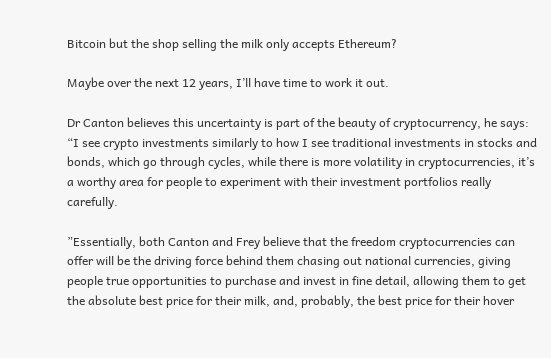Bitcoin but the shop selling the milk only accepts Ethereum?

Maybe over the next 12 years, I’ll have time to work it out.

Dr Canton believes this uncertainty is part of the beauty of cryptocurrency, he says: “I see crypto investments similarly to how I see traditional investments in stocks and bonds, which go through cycles, while there is more volatility in cryptocurrencies, it’s a worthy area for people to experiment with their investment portfolios really carefully.

”Essentially, both Canton and Frey believe that the freedom cryptocurrencies can offer will be the driving force behind them chasing out national currencies, giving people true opportunities to purchase and invest in fine detail, allowing them to get the absolute best price for their milk, and, probably, the best price for their hover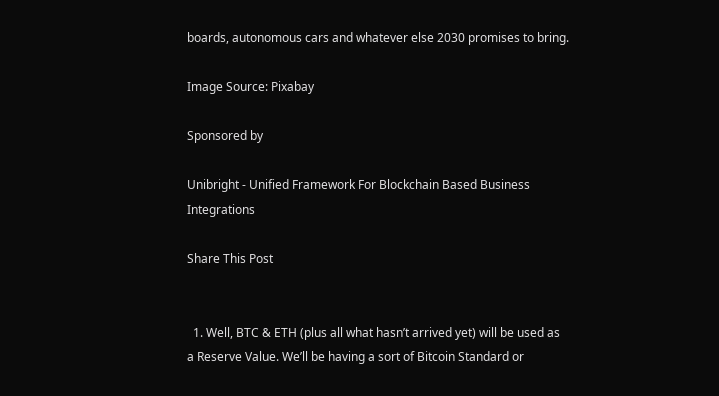boards, autonomous cars and whatever else 2030 promises to bring.

Image Source: Pixabay

Sponsored by

Unibright - Unified Framework For Blockchain Based Business Integrations

Share This Post


  1. Well, BTC & ETH (plus all what hasn’t arrived yet) will be used as a Reserve Value. We’ll be having a sort of Bitcoin Standard or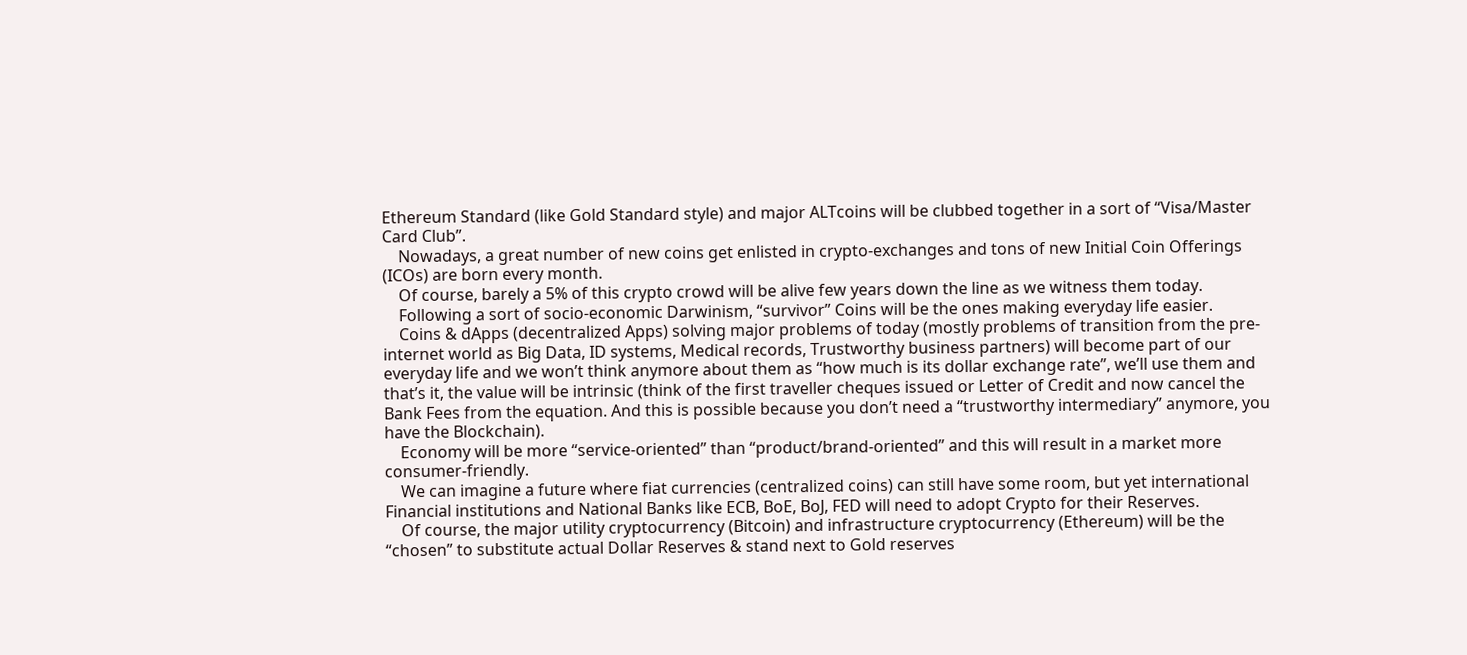Ethereum Standard (like Gold Standard style) and major ALTcoins will be clubbed together in a sort of “Visa/Master Card Club”.
    Nowadays, a great number of new coins get enlisted in crypto-exchanges and tons of new Initial Coin Offerings (ICOs) are born every month.
    Of course, barely a 5% of this crypto crowd will be alive few years down the line as we witness them today.
    Following a sort of socio-economic Darwinism, “survivor” Coins will be the ones making everyday life easier.
    Coins & dApps (decentralized Apps) solving major problems of today (mostly problems of transition from the pre-internet world as Big Data, ID systems, Medical records, Trustworthy business partners) will become part of our everyday life and we won’t think anymore about them as “how much is its dollar exchange rate”, we’ll use them and that’s it, the value will be intrinsic (think of the first traveller cheques issued or Letter of Credit and now cancel the Bank Fees from the equation. And this is possible because you don’t need a “trustworthy intermediary” anymore, you have the Blockchain).
    Economy will be more “service-oriented” than “product/brand-oriented” and this will result in a market more consumer-friendly.
    We can imagine a future where fiat currencies (centralized coins) can still have some room, but yet international Financial institutions and National Banks like ECB, BoE, BoJ, FED will need to adopt Crypto for their Reserves.
    Of course, the major utility cryptocurrency (Bitcoin) and infrastructure cryptocurrency (Ethereum) will be the “chosen” to substitute actual Dollar Reserves & stand next to Gold reserves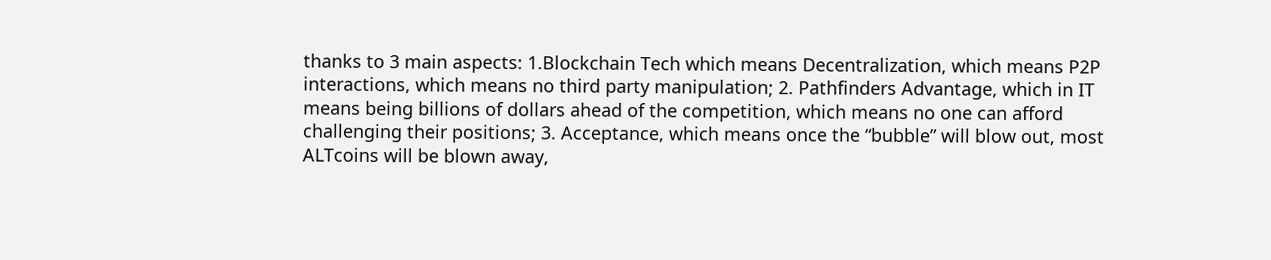thanks to 3 main aspects: 1.Blockchain Tech which means Decentralization, which means P2P interactions, which means no third party manipulation; 2. Pathfinders Advantage, which in IT means being billions of dollars ahead of the competition, which means no one can afford challenging their positions; 3. Acceptance, which means once the “bubble” will blow out, most ALTcoins will be blown away,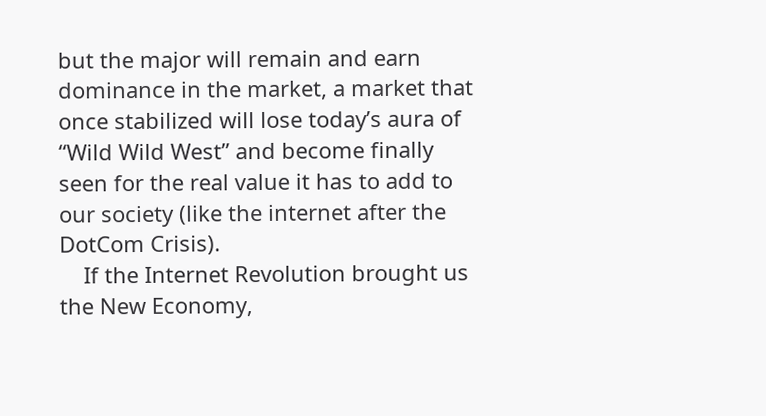but the major will remain and earn dominance in the market, a market that once stabilized will lose today’s aura of “Wild Wild West” and become finally seen for the real value it has to add to our society (like the internet after the DotCom Crisis).
    If the Internet Revolution brought us the New Economy,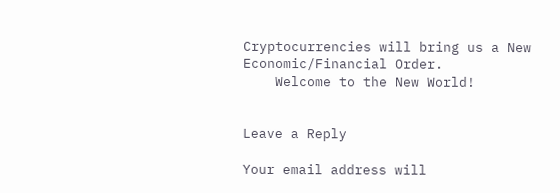Cryptocurrencies will bring us a New Economic/Financial Order.
    Welcome to the New World!


Leave a Reply

Your email address will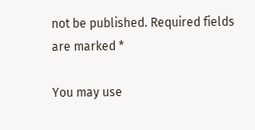not be published. Required fields are marked *

You may use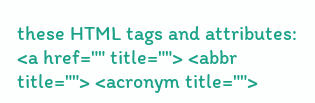these HTML tags and attributes: <a href="" title=""> <abbr title=""> <acronym title="">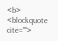<b> <blockquote cite="">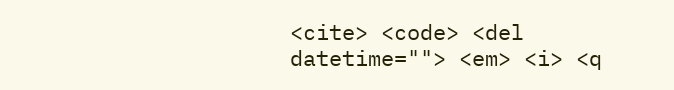<cite> <code> <del datetime=""> <em> <i> <q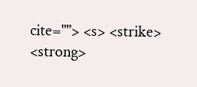cite=""> <s> <strike> <strong>